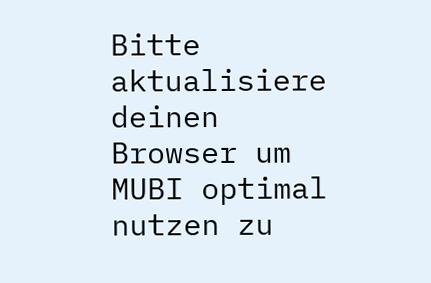Bitte aktualisiere deinen Browser um MUBI optimal nutzen zu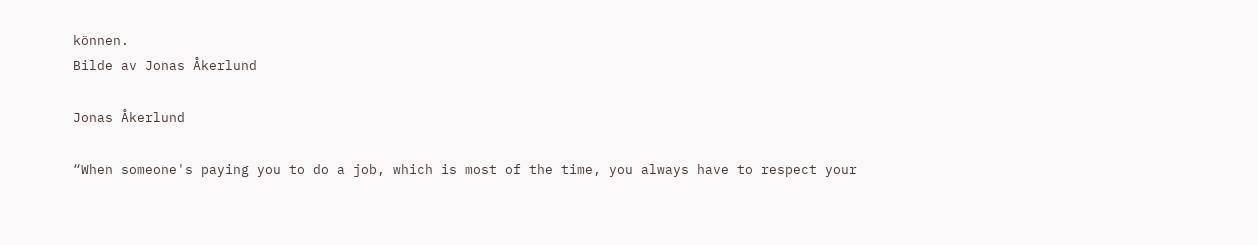können.
Bilde av Jonas Åkerlund

Jonas Åkerlund

“When someone's paying you to do a job, which is most of the time, you always have to respect your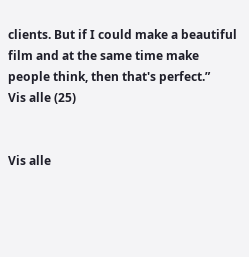clients. But if I could make a beautiful film and at the same time make people think, then that's perfect.”
Vis alle (25)


Vis alle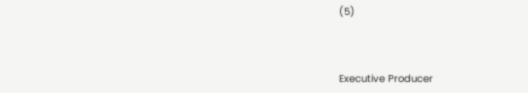(5)



Executive Producer